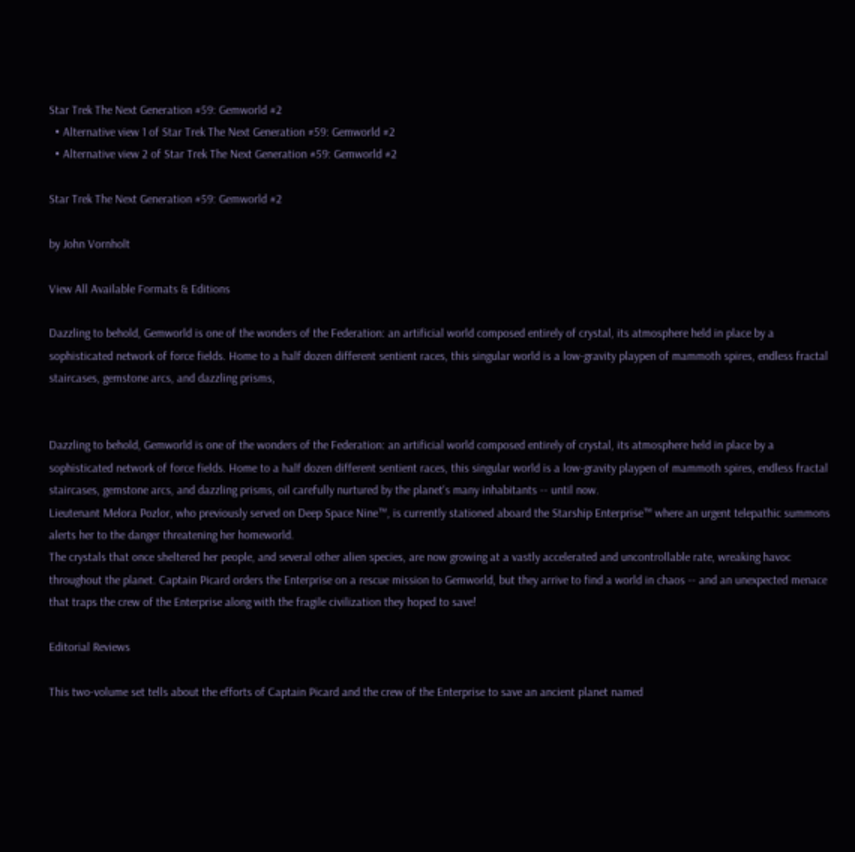Star Trek The Next Generation #59: Gemworld #2
  • Alternative view 1 of Star Trek The Next Generation #59: Gemworld #2
  • Alternative view 2 of Star Trek The Next Generation #59: Gemworld #2

Star Trek The Next Generation #59: Gemworld #2

by John Vornholt

View All Available Formats & Editions

Dazzling to behold, Gemworld is one of the wonders of the Federation: an artificial world composed entirely of crystal, its atmosphere held in place by a sophisticated network of force fields. Home to a half dozen different sentient races, this singular world is a low-gravity playpen of mammoth spires, endless fractal staircases, gemstone arcs, and dazzling prisms,


Dazzling to behold, Gemworld is one of the wonders of the Federation: an artificial world composed entirely of crystal, its atmosphere held in place by a sophisticated network of force fields. Home to a half dozen different sentient races, this singular world is a low-gravity playpen of mammoth spires, endless fractal staircases, gemstone arcs, and dazzling prisms, oil carefully nurtured by the planet's many inhabitants -- until now.
Lieutenant Melora Pozlor, who previously served on Deep Space Nine™, is currently stationed aboard the Starship Enterprise™ where an urgent telepathic summons alerts her to the danger threatening her homeworld.
The crystals that once sheltered her people, and several other alien species, are now growing at a vastly accelerated and uncontrollable rate, wreaking havoc throughout the planet. Captain Picard orders the Enterprise on a rescue mission to Gemworld, but they arrive to find a world in chaos -- and an unexpected menace that traps the crew of the Enterprise along with the fragile civilization they hoped to save!

Editorial Reviews

This two-volume set tells about the efforts of Captain Picard and the crew of the Enterprise to save an ancient planet named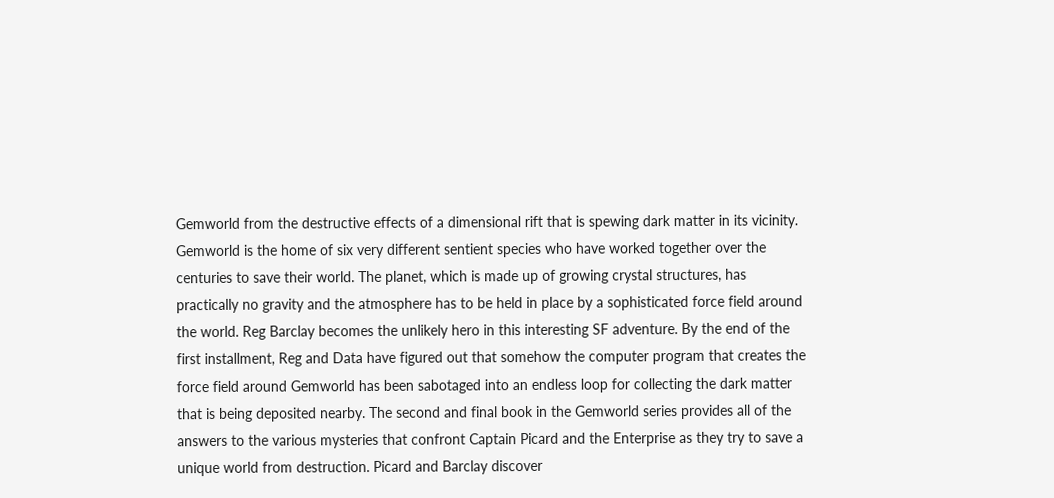Gemworld from the destructive effects of a dimensional rift that is spewing dark matter in its vicinity. Gemworld is the home of six very different sentient species who have worked together over the centuries to save their world. The planet, which is made up of growing crystal structures, has practically no gravity and the atmosphere has to be held in place by a sophisticated force field around the world. Reg Barclay becomes the unlikely hero in this interesting SF adventure. By the end of the first installment, Reg and Data have figured out that somehow the computer program that creates the force field around Gemworld has been sabotaged into an endless loop for collecting the dark matter that is being deposited nearby. The second and final book in the Gemworld series provides all of the answers to the various mysteries that confront Captain Picard and the Enterprise as they try to save a unique world from destruction. Picard and Barclay discover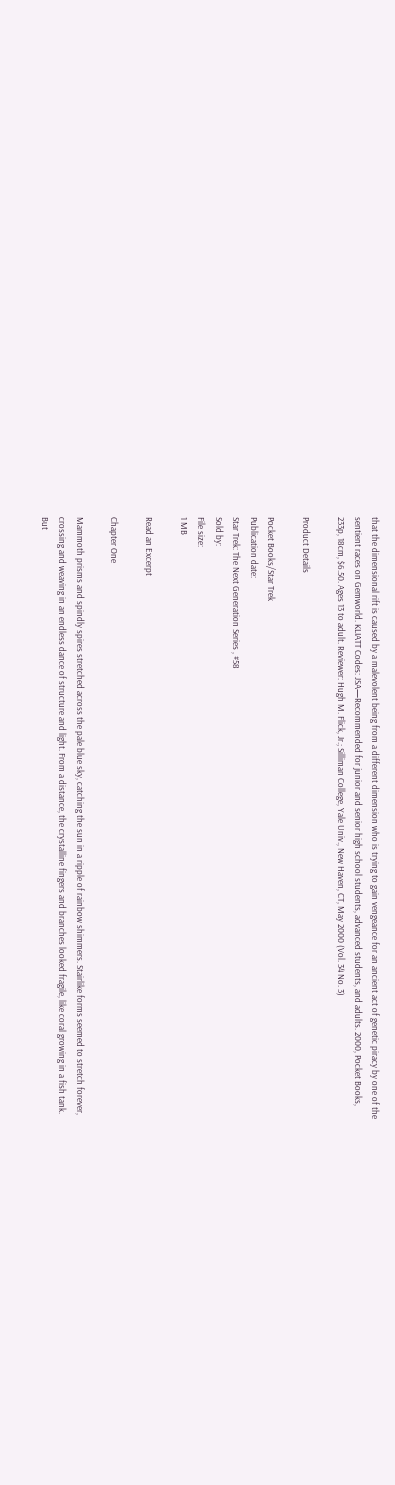that the dimensional rift is caused by a malevolent being from a different dimension who is trying to gain vengeance for an ancient act of genetic piracy by one of the sentient races on Gemworld. KLIATT Codes: JSA—Recommended for junior and senior high school students, advanced students, and adults. 2000, Pocket Books, 233p, 18cm, $6.50. Ages 13 to adult. Reviewer: Hugh M. Flick, Jr.; Silliman College, Yale Univ., New Haven, CT, May 2000 (Vol. 34 No. 3)

Product Details

Pocket Books/Star Trek
Publication date:
Star Trek: The Next Generation Series , #58
Sold by:
File size:
1 MB

Read an Excerpt

Chapter One

Mammoth prisms and spindly spires stretched across the pale blue sky, catching the sun in a ripple of rainbow shimmers. Stairlike forms seemed to stretch forever, crossing and weaving in an endless dance of structure and light. From a distance, the crystalline fingers and branches looked fragile, like coral growing in a fish tank. But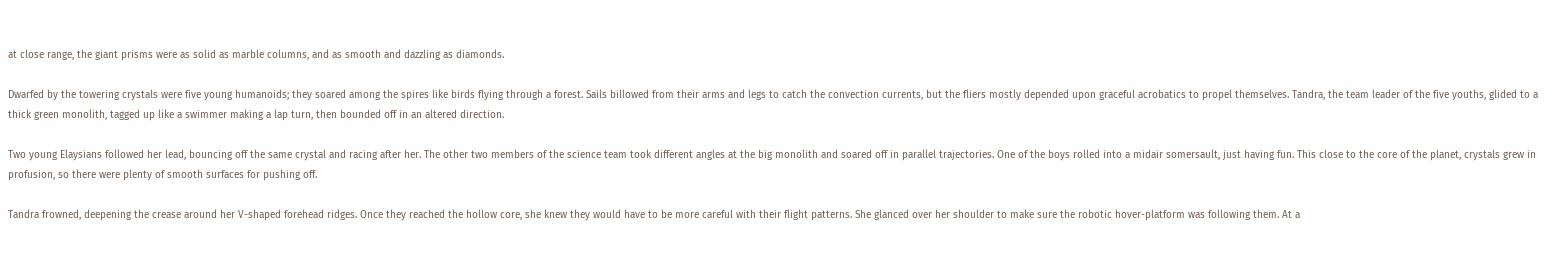at close range, the giant prisms were as solid as marble columns, and as smooth and dazzling as diamonds.

Dwarfed by the towering crystals were five young humanoids; they soared among the spires like birds flying through a forest. Sails billowed from their arms and legs to catch the convection currents, but the fliers mostly depended upon graceful acrobatics to propel themselves. Tandra, the team leader of the five youths, glided to a thick green monolith, tagged up like a swimmer making a lap turn, then bounded off in an altered direction.

Two young Elaysians followed her lead, bouncing off the same crystal and racing after her. The other two members of the science team took different angles at the big monolith and soared off in parallel trajectories. One of the boys rolled into a midair somersault, just having fun. This close to the core of the planet, crystals grew in profusion, so there were plenty of smooth surfaces for pushing off.

Tandra frowned, deepening the crease around her V-shaped forehead ridges. Once they reached the hollow core, she knew they would have to be more careful with their flight patterns. She glanced over her shoulder to make sure the robotic hover-platform was following them. At a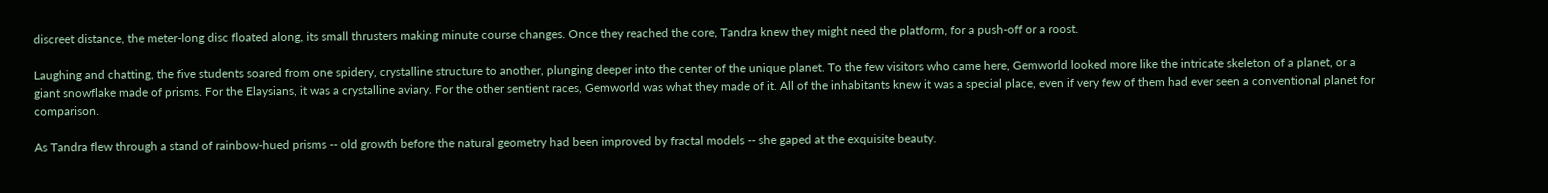discreet distance, the meter-long disc floated along, its small thrusters making minute course changes. Once they reached the core, Tandra knew they might need the platform, for a push-off or a roost.

Laughing and chatting, the five students soared from one spidery, crystalline structure to another, plunging deeper into the center of the unique planet. To the few visitors who came here, Gemworld looked more like the intricate skeleton of a planet, or a giant snowflake made of prisms. For the Elaysians, it was a crystalline aviary. For the other sentient races, Gemworld was what they made of it. All of the inhabitants knew it was a special place, even if very few of them had ever seen a conventional planet for comparison.

As Tandra flew through a stand of rainbow-hued prisms -- old growth before the natural geometry had been improved by fractal models -- she gaped at the exquisite beauty.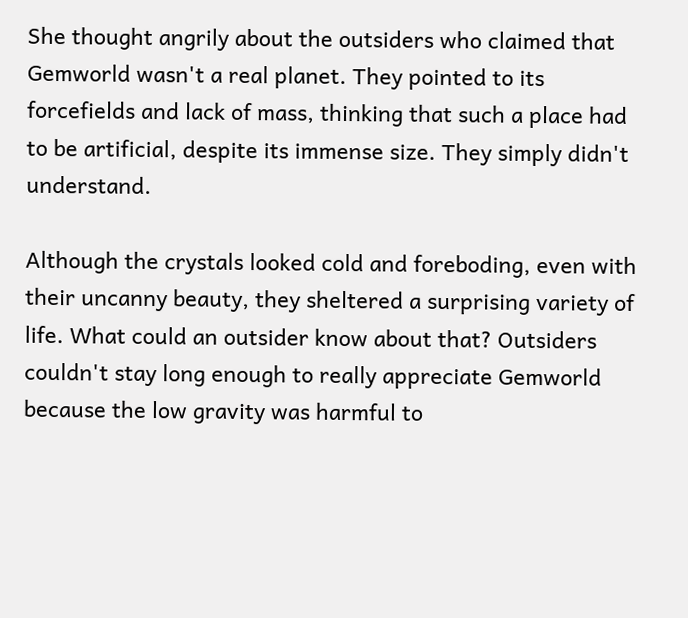She thought angrily about the outsiders who claimed that Gemworld wasn't a real planet. They pointed to its forcefields and lack of mass, thinking that such a place had to be artificial, despite its immense size. They simply didn't understand.

Although the crystals looked cold and foreboding, even with their uncanny beauty, they sheltered a surprising variety of life. What could an outsider know about that? Outsiders couldn't stay long enough to really appreciate Gemworld because the low gravity was harmful to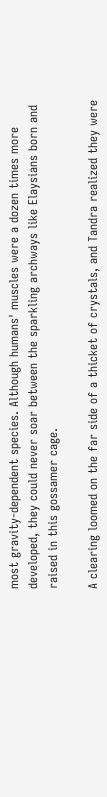most gravity-dependent species. Although humans' muscles were a dozen times more developed, they could never soar between the sparkling archways like Elaysians born and raised in this gossamer cage.

A clearing loomed on the far side of a thicket of crystals, and Tandra realized they were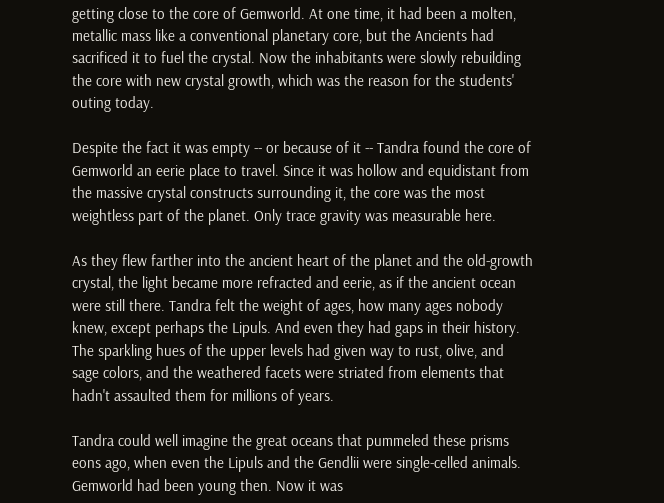getting close to the core of Gemworld. At one time, it had been a molten, metallic mass like a conventional planetary core, but the Ancients had sacrificed it to fuel the crystal. Now the inhabitants were slowly rebuilding the core with new crystal growth, which was the reason for the students' outing today.

Despite the fact it was empty -- or because of it -- Tandra found the core of Gemworld an eerie place to travel. Since it was hollow and equidistant from the massive crystal constructs surrounding it, the core was the most weightless part of the planet. Only trace gravity was measurable here.

As they flew farther into the ancient heart of the planet and the old-growth crystal, the light became more refracted and eerie, as if the ancient ocean were still there. Tandra felt the weight of ages, how many ages nobody knew, except perhaps the Lipuls. And even they had gaps in their history. The sparkling hues of the upper levels had given way to rust, olive, and sage colors, and the weathered facets were striated from elements that hadn't assaulted them for millions of years.

Tandra could well imagine the great oceans that pummeled these prisms eons ago, when even the Lipuls and the Gendlii were single-celled animals. Gemworld had been young then. Now it was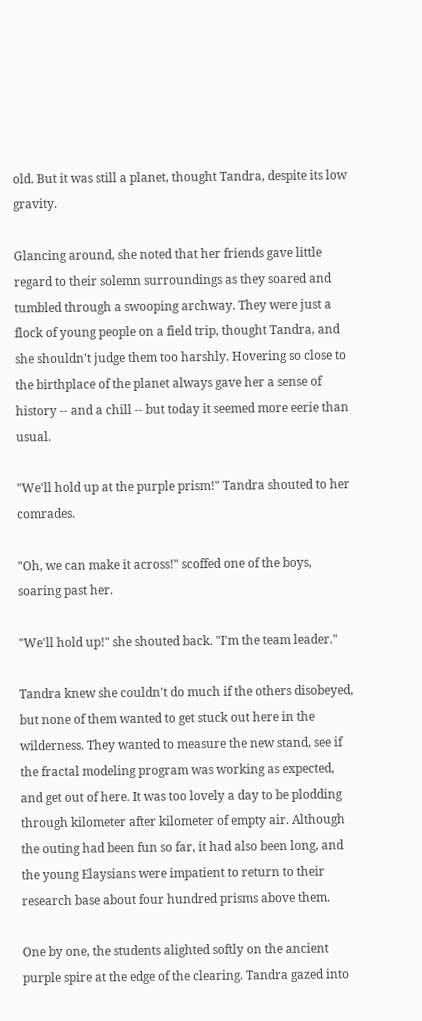old. But it was still a planet, thought Tandra, despite its low gravity.

Glancing around, she noted that her friends gave little regard to their solemn surroundings as they soared and tumbled through a swooping archway. They were just a flock of young people on a field trip, thought Tandra, and she shouldn't judge them too harshly. Hovering so close to the birthplace of the planet always gave her a sense of history -- and a chill -- but today it seemed more eerie than usual.

"We'll hold up at the purple prism!" Tandra shouted to her comrades.

"Oh, we can make it across!" scoffed one of the boys, soaring past her.

"We'll hold up!" she shouted back. "I'm the team leader."

Tandra knew she couldn't do much if the others disobeyed, but none of them wanted to get stuck out here in the wilderness. They wanted to measure the new stand, see if the fractal modeling program was working as expected, and get out of here. It was too lovely a day to be plodding through kilometer after kilometer of empty air. Although the outing had been fun so far, it had also been long, and the young Elaysians were impatient to return to their research base about four hundred prisms above them.

One by one, the students alighted softly on the ancient purple spire at the edge of the clearing. Tandra gazed into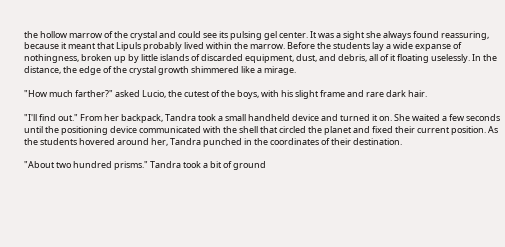the hollow marrow of the crystal and could see its pulsing gel center. It was a sight she always found reassuring, because it meant that Lipuls probably lived within the marrow. Before the students lay a wide expanse of nothingness, broken up by little islands of discarded equipment, dust, and debris, all of it floating uselessly. In the distance, the edge of the crystal growth shimmered like a mirage.

"How much farther?" asked Lucio, the cutest of the boys, with his slight frame and rare dark hair.

"I'll find out." From her backpack, Tandra took a small handheld device and turned it on. She waited a few seconds until the positioning device communicated with the shell that circled the planet and fixed their current position. As the students hovered around her, Tandra punched in the coordinates of their destination.

"About two hundred prisms." Tandra took a bit of ground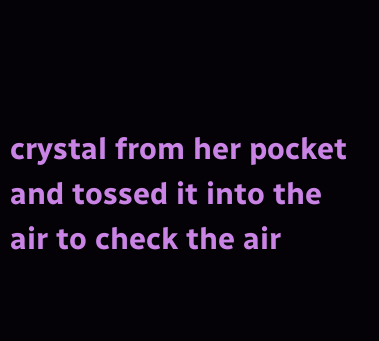crystal from her pocket and tossed it into the air to check the air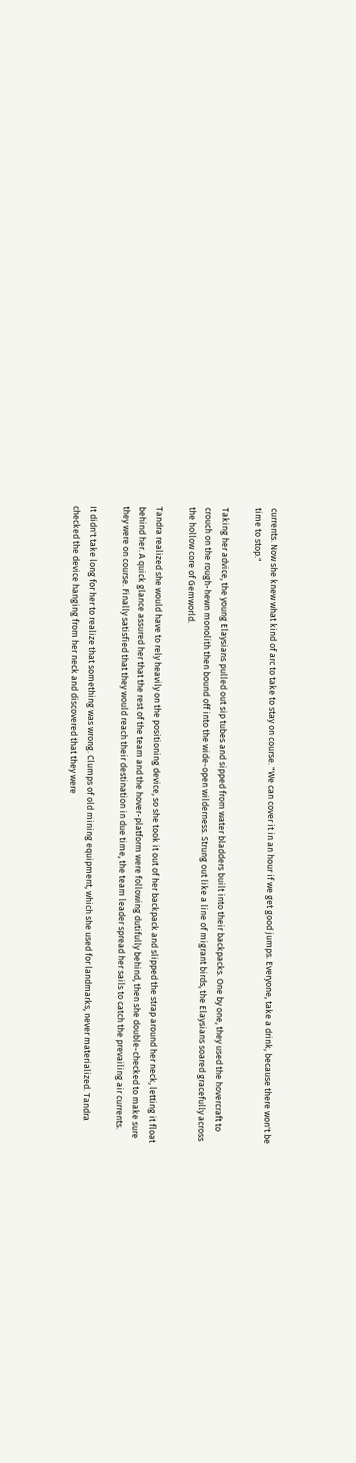currents. Now she knew what kind of arc to take to stay on course. "We can cover it in an hour if we get good jumps. Everyone, take a drink, because there won't be time to stop."

Taking her advice, the young Elaysians pulled out sip tubes and sipped from water bladders built into their backpacks. One by one, they used the hovercraft to crouch on the rough-hewn monolith then bound off into the wide-open wilderness. Strung out like a line of migrant birds, the Elaysians soared gracefully across the hollow core of Gemworld.

Tandra realized she would have to rely heavily on the positioning device, so she took it out of her backpack and slipped the strap around her neck, letting it float behind her. A quick glance assured her that the rest of the team and the hover-platform were following dutifully behind, then she double-checked to make sure they were on course. Finally satisfied that they would reach their destination in due time, the team leader spread her sails to catch the prevailing air currents.

It didn't take long for her to realize that something was wrong. Clumps of old mining equipment, which she used for landmarks, never materialized. Tandra checked the device hanging from her neck and discovered that they were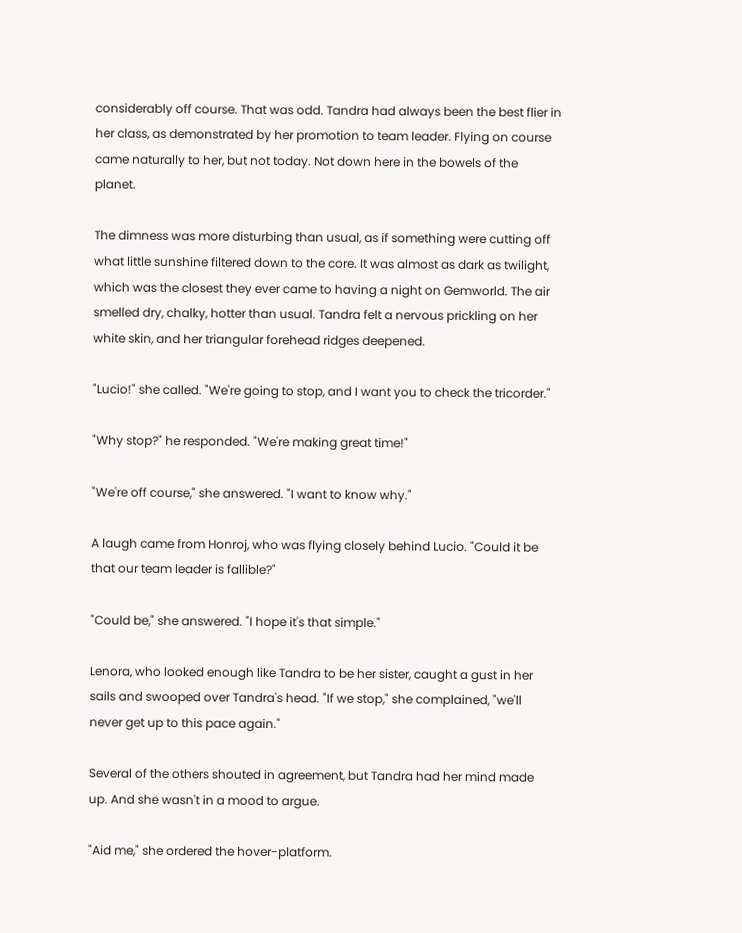considerably off course. That was odd. Tandra had always been the best flier in her class, as demonstrated by her promotion to team leader. Flying on course came naturally to her, but not today. Not down here in the bowels of the planet.

The dimness was more disturbing than usual, as if something were cutting off what little sunshine filtered down to the core. It was almost as dark as twilight, which was the closest they ever came to having a night on Gemworld. The air smelled dry, chalky, hotter than usual. Tandra felt a nervous prickling on her white skin, and her triangular forehead ridges deepened.

"Lucio!" she called. "We're going to stop, and I want you to check the tricorder."

"Why stop?" he responded. "We're making great time!"

"We're off course," she answered. "I want to know why."

A laugh came from Honroj, who was flying closely behind Lucio. "Could it be that our team leader is fallible?"

"Could be," she answered. "I hope it's that simple."

Lenora, who looked enough like Tandra to be her sister, caught a gust in her sails and swooped over Tandra's head. "If we stop," she complained, "we'll never get up to this pace again."

Several of the others shouted in agreement, but Tandra had her mind made up. And she wasn't in a mood to argue.

"Aid me," she ordered the hover-platform.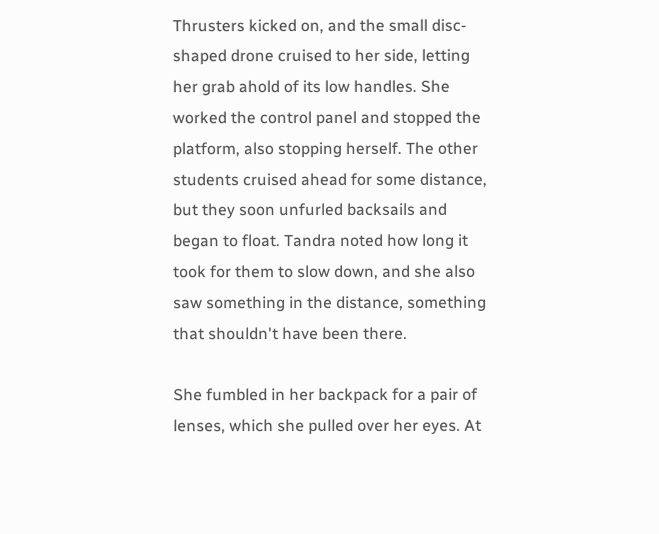Thrusters kicked on, and the small disc-shaped drone cruised to her side, letting her grab ahold of its low handles. She worked the control panel and stopped the platform, also stopping herself. The other students cruised ahead for some distance, but they soon unfurled backsails and began to float. Tandra noted how long it took for them to slow down, and she also saw something in the distance, something that shouldn't have been there.

She fumbled in her backpack for a pair of lenses, which she pulled over her eyes. At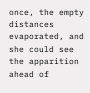once, the empty distances evaporated, and she could see the apparition ahead of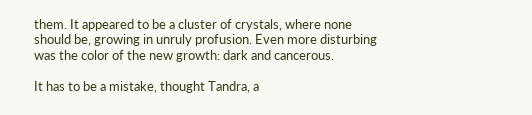them. It appeared to be a cluster of crystals, where none should be, growing in unruly profusion. Even more disturbing was the color of the new growth: dark and cancerous.

It has to be a mistake, thought Tandra, a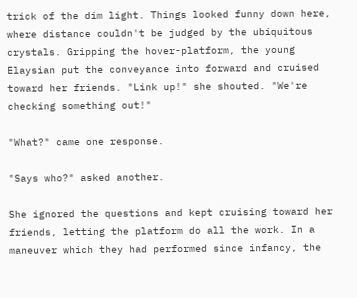trick of the dim light. Things looked funny down here, where distance couldn't be judged by the ubiquitous crystals. Gripping the hover-platform, the young Elaysian put the conveyance into forward and cruised toward her friends. "Link up!" she shouted. "We're checking something out!"

"What?" came one response.

"Says who?" asked another.

She ignored the questions and kept cruising toward her friends, letting the platform do all the work. In a maneuver which they had performed since infancy, the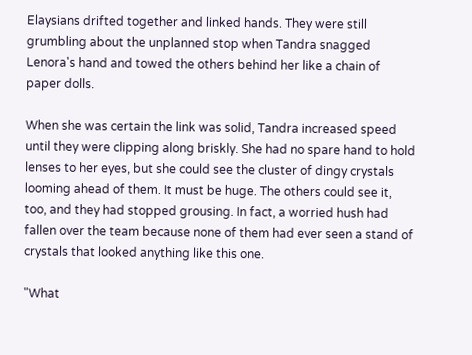Elaysians drifted together and linked hands. They were still grumbling about the unplanned stop when Tandra snagged Lenora's hand and towed the others behind her like a chain of paper dolls.

When she was certain the link was solid, Tandra increased speed until they were clipping along briskly. She had no spare hand to hold lenses to her eyes, but she could see the cluster of dingy crystals looming ahead of them. It must be huge. The others could see it, too, and they had stopped grousing. In fact, a worried hush had fallen over the team because none of them had ever seen a stand of crystals that looked anything like this one.

"What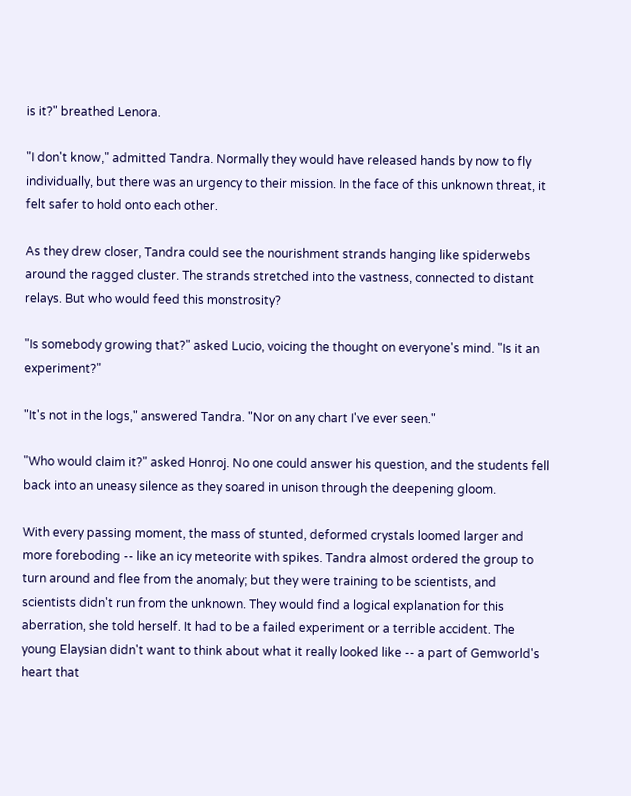is it?" breathed Lenora.

"I don't know," admitted Tandra. Normally they would have released hands by now to fly individually, but there was an urgency to their mission. In the face of this unknown threat, it felt safer to hold onto each other.

As they drew closer, Tandra could see the nourishment strands hanging like spiderwebs around the ragged cluster. The strands stretched into the vastness, connected to distant relays. But who would feed this monstrosity?

"Is somebody growing that?" asked Lucio, voicing the thought on everyone's mind. "Is it an experiment?"

"It's not in the logs," answered Tandra. "Nor on any chart I've ever seen."

"Who would claim it?" asked Honroj. No one could answer his question, and the students fell back into an uneasy silence as they soared in unison through the deepening gloom.

With every passing moment, the mass of stunted, deformed crystals loomed larger and more foreboding -- like an icy meteorite with spikes. Tandra almost ordered the group to turn around and flee from the anomaly; but they were training to be scientists, and scientists didn't run from the unknown. They would find a logical explanation for this aberration, she told herself. It had to be a failed experiment or a terrible accident. The young Elaysian didn't want to think about what it really looked like -- a part of Gemworld's heart that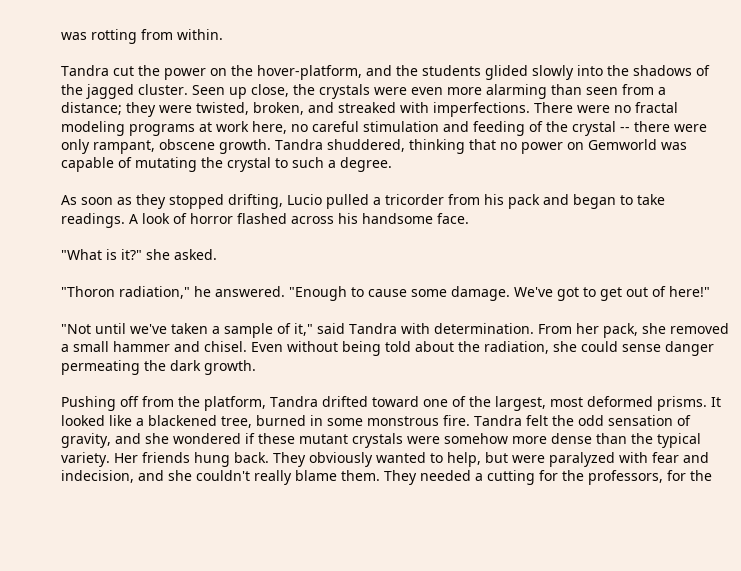was rotting from within.

Tandra cut the power on the hover-platform, and the students glided slowly into the shadows of the jagged cluster. Seen up close, the crystals were even more alarming than seen from a distance; they were twisted, broken, and streaked with imperfections. There were no fractal modeling programs at work here, no careful stimulation and feeding of the crystal -- there were only rampant, obscene growth. Tandra shuddered, thinking that no power on Gemworld was capable of mutating the crystal to such a degree.

As soon as they stopped drifting, Lucio pulled a tricorder from his pack and began to take readings. A look of horror flashed across his handsome face.

"What is it?" she asked.

"Thoron radiation," he answered. "Enough to cause some damage. We've got to get out of here!"

"Not until we've taken a sample of it," said Tandra with determination. From her pack, she removed a small hammer and chisel. Even without being told about the radiation, she could sense danger permeating the dark growth.

Pushing off from the platform, Tandra drifted toward one of the largest, most deformed prisms. It looked like a blackened tree, burned in some monstrous fire. Tandra felt the odd sensation of gravity, and she wondered if these mutant crystals were somehow more dense than the typical variety. Her friends hung back. They obviously wanted to help, but were paralyzed with fear and indecision, and she couldn't really blame them. They needed a cutting for the professors, for the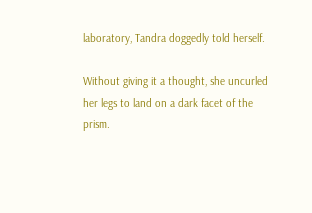laboratory, Tandra doggedly told herself.

Without giving it a thought, she uncurled her legs to land on a dark facet of the prism.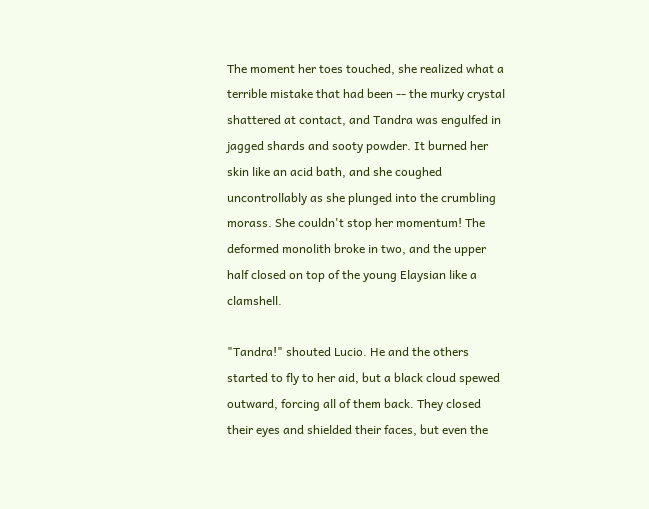The moment her toes touched, she realized what a terrible mistake that had been -- the murky crystal shattered at contact, and Tandra was engulfed in jagged shards and sooty powder. It burned her skin like an acid bath, and she coughed uncontrollably as she plunged into the crumbling morass. She couldn't stop her momentum! The deformed monolith broke in two, and the upper half closed on top of the young Elaysian like a clamshell.

"Tandra!" shouted Lucio. He and the others started to fly to her aid, but a black cloud spewed outward, forcing all of them back. They closed their eyes and shielded their faces, but even the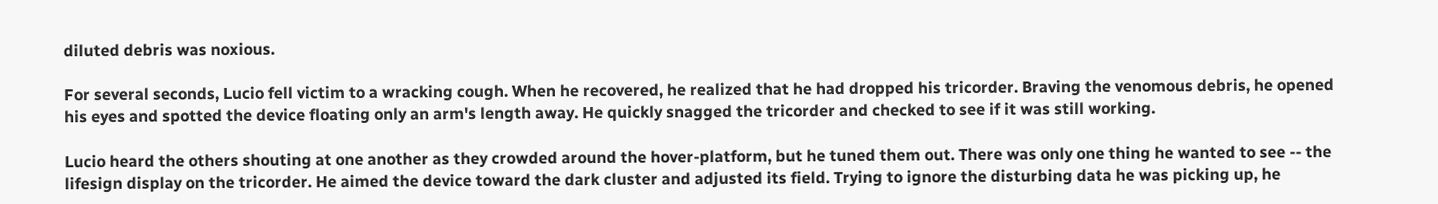diluted debris was noxious.

For several seconds, Lucio fell victim to a wracking cough. When he recovered, he realized that he had dropped his tricorder. Braving the venomous debris, he opened his eyes and spotted the device floating only an arm's length away. He quickly snagged the tricorder and checked to see if it was still working.

Lucio heard the others shouting at one another as they crowded around the hover-platform, but he tuned them out. There was only one thing he wanted to see -- the lifesign display on the tricorder. He aimed the device toward the dark cluster and adjusted its field. Trying to ignore the disturbing data he was picking up, he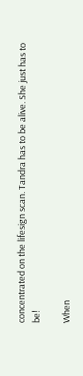concentrated on the lifesign scan. Tandra has to be alive. She just has to be!

When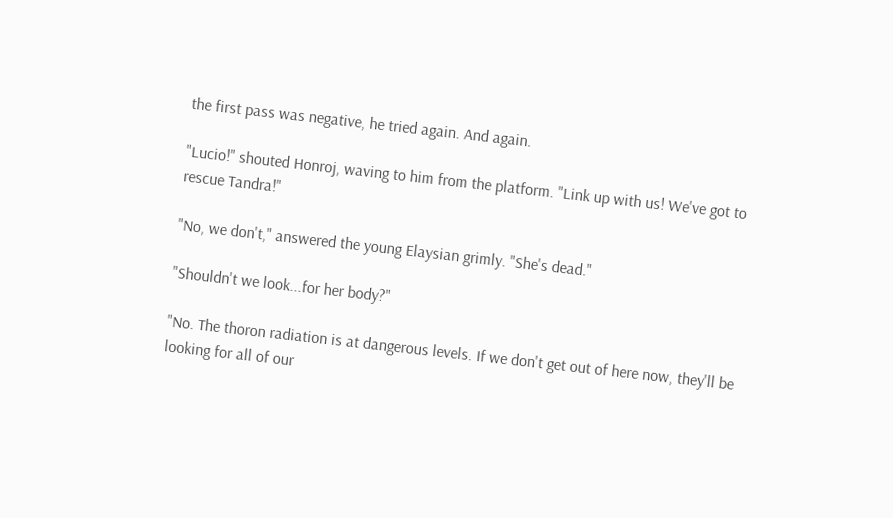the first pass was negative, he tried again. And again.

"Lucio!" shouted Honroj, waving to him from the platform. "Link up with us! We've got to rescue Tandra!"

"No, we don't," answered the young Elaysian grimly. "She's dead."

"Shouldn't we look...for her body?"

"No. The thoron radiation is at dangerous levels. If we don't get out of here now, they'll be looking for all of our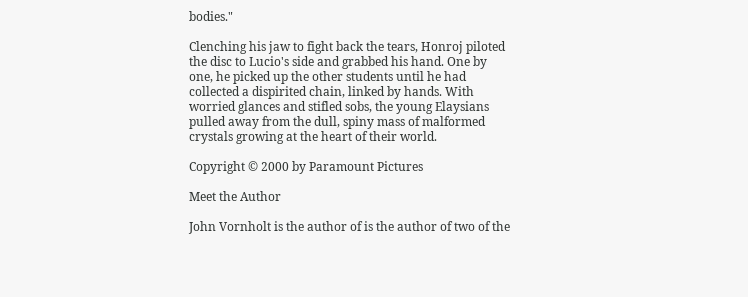bodies."

Clenching his jaw to fight back the tears, Honroj piloted the disc to Lucio's side and grabbed his hand. One by one, he picked up the other students until he had collected a dispirited chain, linked by hands. With worried glances and stifled sobs, the young Elaysians pulled away from the dull, spiny mass of malformed crystals growing at the heart of their world.

Copyright © 2000 by Paramount Pictures

Meet the Author

John Vornholt is the author of is the author of two of the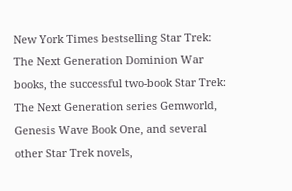New York Times bestselling Star Trek: The Next Generation Dominion War books, the successful two-book Star Trek: The Next Generation series Gemworld, Genesis Wave Book One, and several other Star Trek novels,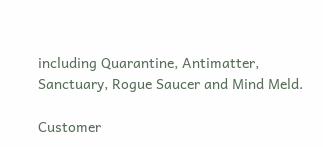including Quarantine, Antimatter, Sanctuary, Rogue Saucer and Mind Meld.

Customer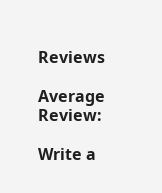Reviews

Average Review:

Write a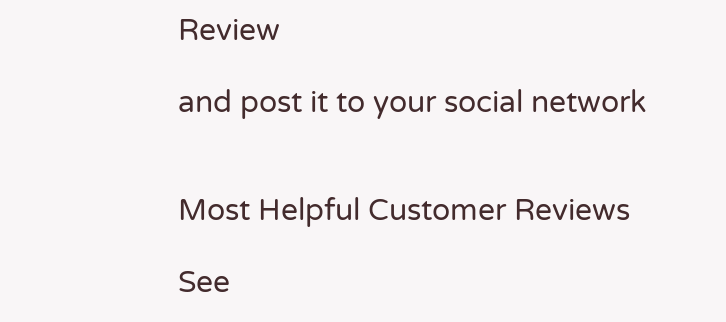Review

and post it to your social network


Most Helpful Customer Reviews

See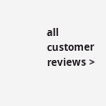all customer reviews >